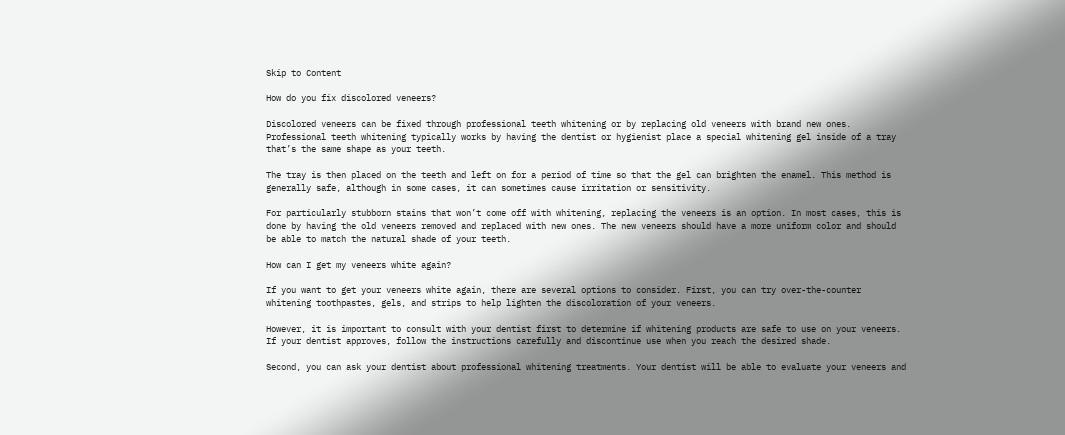Skip to Content

How do you fix discolored veneers?

Discolored veneers can be fixed through professional teeth whitening or by replacing old veneers with brand new ones. Professional teeth whitening typically works by having the dentist or hygienist place a special whitening gel inside of a tray that’s the same shape as your teeth.

The tray is then placed on the teeth and left on for a period of time so that the gel can brighten the enamel. This method is generally safe, although in some cases, it can sometimes cause irritation or sensitivity.

For particularly stubborn stains that won’t come off with whitening, replacing the veneers is an option. In most cases, this is done by having the old veneers removed and replaced with new ones. The new veneers should have a more uniform color and should be able to match the natural shade of your teeth.

How can I get my veneers white again?

If you want to get your veneers white again, there are several options to consider. First, you can try over-the-counter whitening toothpastes, gels, and strips to help lighten the discoloration of your veneers.

However, it is important to consult with your dentist first to determine if whitening products are safe to use on your veneers. If your dentist approves, follow the instructions carefully and discontinue use when you reach the desired shade.

Second, you can ask your dentist about professional whitening treatments. Your dentist will be able to evaluate your veneers and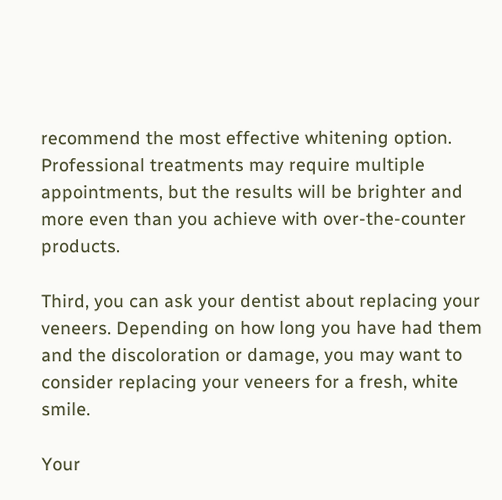recommend the most effective whitening option. Professional treatments may require multiple appointments, but the results will be brighter and more even than you achieve with over-the-counter products.

Third, you can ask your dentist about replacing your veneers. Depending on how long you have had them and the discoloration or damage, you may want to consider replacing your veneers for a fresh, white smile.

Your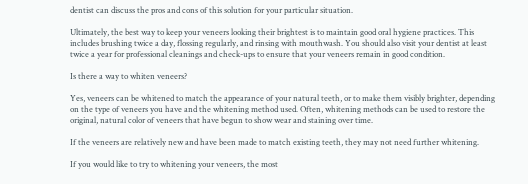dentist can discuss the pros and cons of this solution for your particular situation.

Ultimately, the best way to keep your veneers looking their brightest is to maintain good oral hygiene practices. This includes brushing twice a day, flossing regularly, and rinsing with mouthwash. You should also visit your dentist at least twice a year for professional cleanings and check-ups to ensure that your veneers remain in good condition.

Is there a way to whiten veneers?

Yes, veneers can be whitened to match the appearance of your natural teeth, or to make them visibly brighter, depending on the type of veneers you have and the whitening method used. Often, whitening methods can be used to restore the original, natural color of veneers that have begun to show wear and staining over time.

If the veneers are relatively new and have been made to match existing teeth, they may not need further whitening.

If you would like to try to whitening your veneers, the most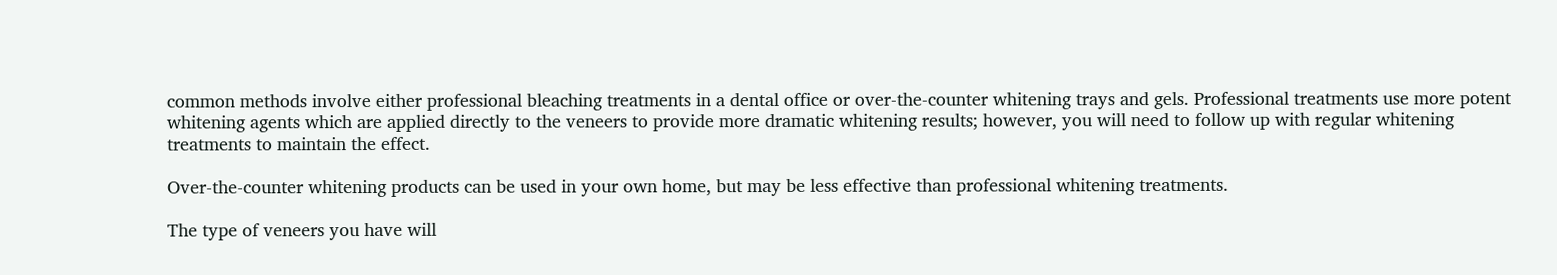common methods involve either professional bleaching treatments in a dental office or over-the-counter whitening trays and gels. Professional treatments use more potent whitening agents which are applied directly to the veneers to provide more dramatic whitening results; however, you will need to follow up with regular whitening treatments to maintain the effect.

Over-the-counter whitening products can be used in your own home, but may be less effective than professional whitening treatments.

The type of veneers you have will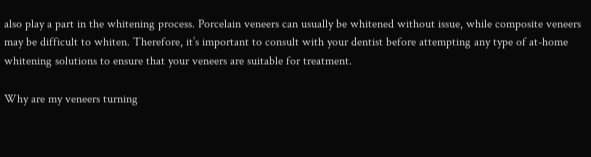also play a part in the whitening process. Porcelain veneers can usually be whitened without issue, while composite veneers may be difficult to whiten. Therefore, it’s important to consult with your dentist before attempting any type of at-home whitening solutions to ensure that your veneers are suitable for treatment.

Why are my veneers turning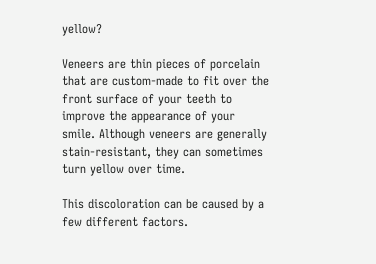yellow?

Veneers are thin pieces of porcelain that are custom-made to fit over the front surface of your teeth to improve the appearance of your smile. Although veneers are generally stain-resistant, they can sometimes turn yellow over time.

This discoloration can be caused by a few different factors.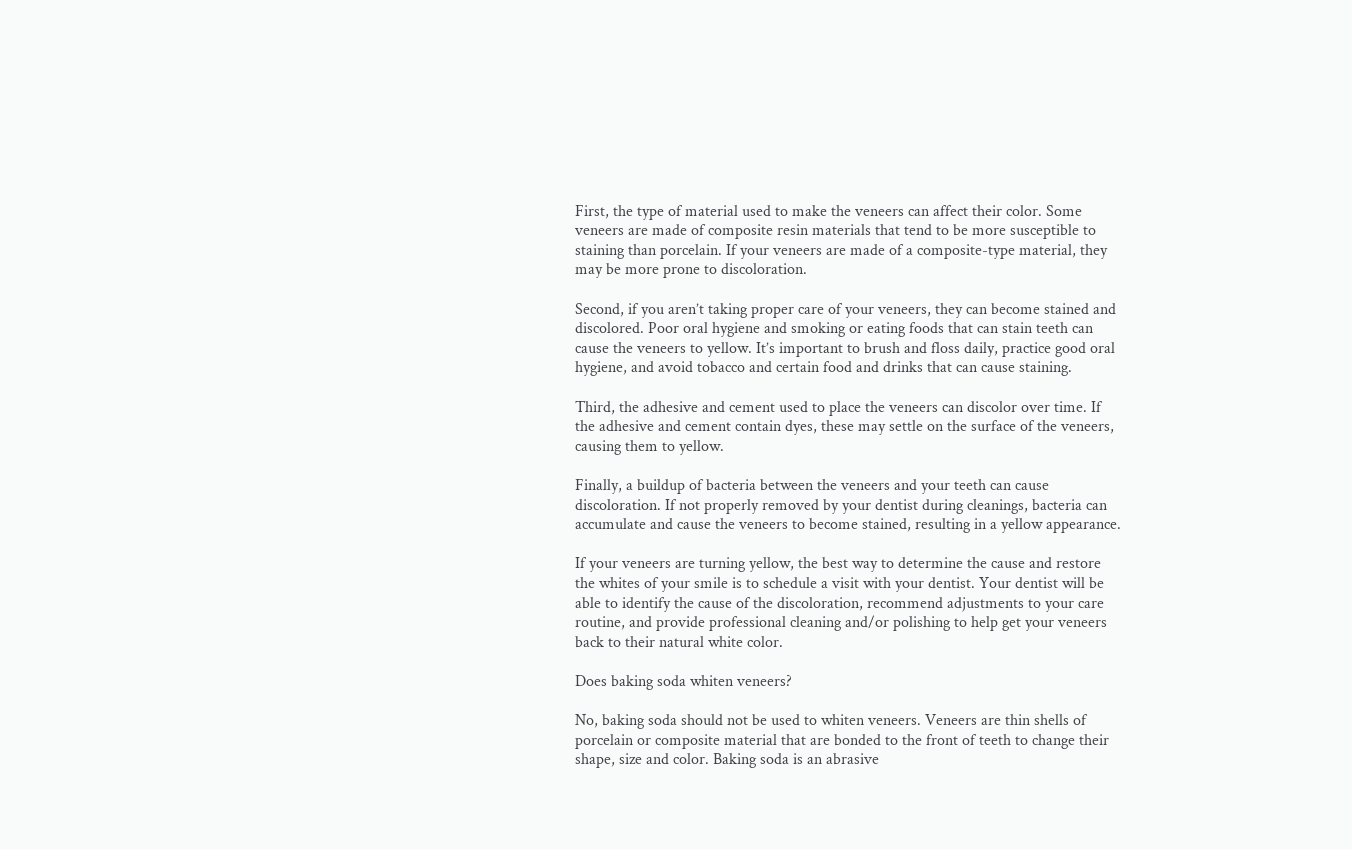First, the type of material used to make the veneers can affect their color. Some veneers are made of composite resin materials that tend to be more susceptible to staining than porcelain. If your veneers are made of a composite-type material, they may be more prone to discoloration.

Second, if you aren’t taking proper care of your veneers, they can become stained and discolored. Poor oral hygiene and smoking or eating foods that can stain teeth can cause the veneers to yellow. It’s important to brush and floss daily, practice good oral hygiene, and avoid tobacco and certain food and drinks that can cause staining.

Third, the adhesive and cement used to place the veneers can discolor over time. If the adhesive and cement contain dyes, these may settle on the surface of the veneers, causing them to yellow.

Finally, a buildup of bacteria between the veneers and your teeth can cause discoloration. If not properly removed by your dentist during cleanings, bacteria can accumulate and cause the veneers to become stained, resulting in a yellow appearance.

If your veneers are turning yellow, the best way to determine the cause and restore the whites of your smile is to schedule a visit with your dentist. Your dentist will be able to identify the cause of the discoloration, recommend adjustments to your care routine, and provide professional cleaning and/or polishing to help get your veneers back to their natural white color.

Does baking soda whiten veneers?

No, baking soda should not be used to whiten veneers. Veneers are thin shells of porcelain or composite material that are bonded to the front of teeth to change their shape, size and color. Baking soda is an abrasive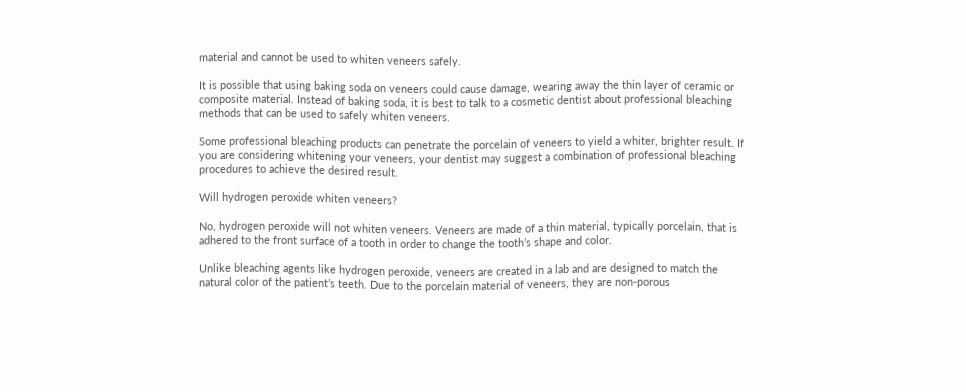material and cannot be used to whiten veneers safely.

It is possible that using baking soda on veneers could cause damage, wearing away the thin layer of ceramic or composite material. Instead of baking soda, it is best to talk to a cosmetic dentist about professional bleaching methods that can be used to safely whiten veneers.

Some professional bleaching products can penetrate the porcelain of veneers to yield a whiter, brighter result. If you are considering whitening your veneers, your dentist may suggest a combination of professional bleaching procedures to achieve the desired result.

Will hydrogen peroxide whiten veneers?

No, hydrogen peroxide will not whiten veneers. Veneers are made of a thin material, typically porcelain, that is adhered to the front surface of a tooth in order to change the tooth’s shape and color.

Unlike bleaching agents like hydrogen peroxide, veneers are created in a lab and are designed to match the natural color of the patient’s teeth. Due to the porcelain material of veneers, they are non-porous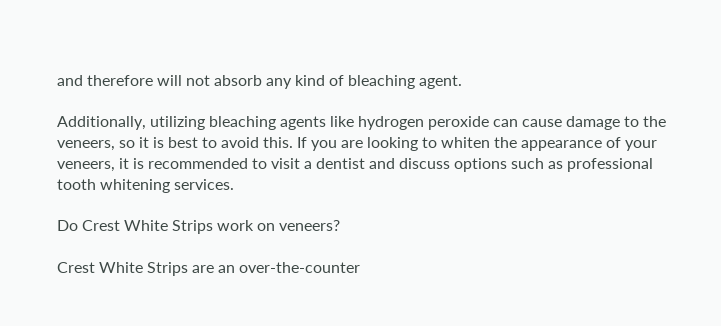and therefore will not absorb any kind of bleaching agent.

Additionally, utilizing bleaching agents like hydrogen peroxide can cause damage to the veneers, so it is best to avoid this. If you are looking to whiten the appearance of your veneers, it is recommended to visit a dentist and discuss options such as professional tooth whitening services.

Do Crest White Strips work on veneers?

Crest White Strips are an over-the-counter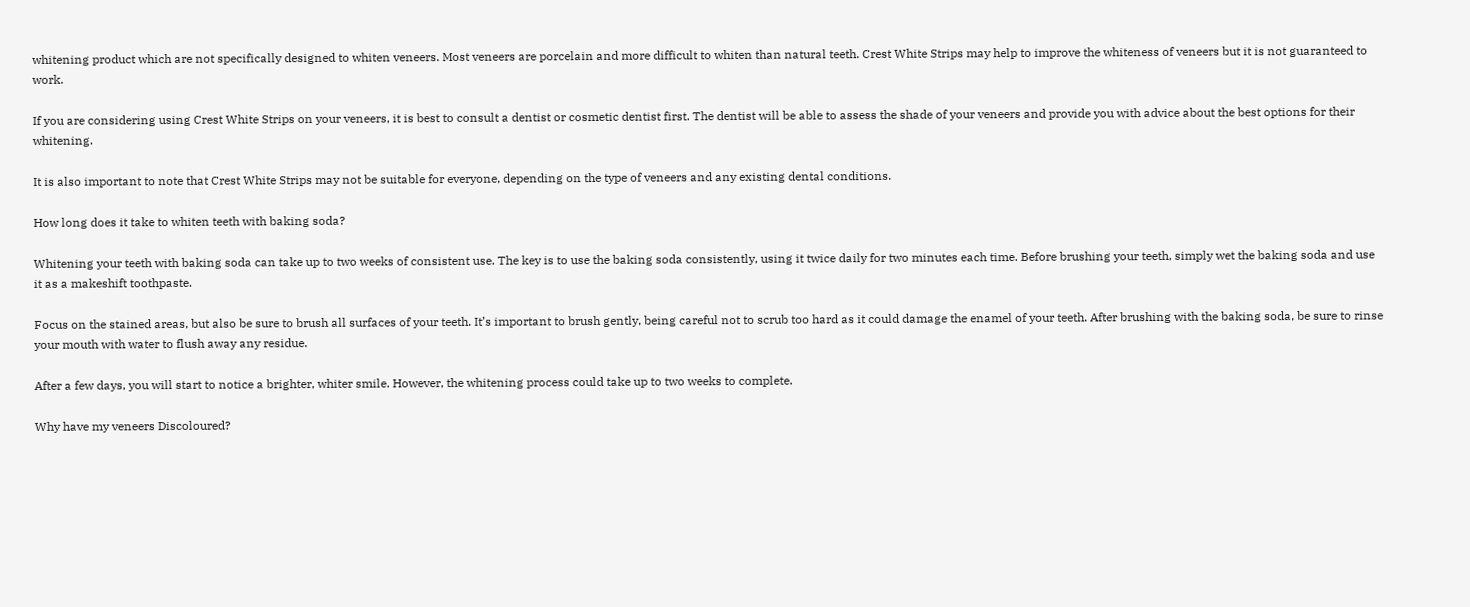whitening product which are not specifically designed to whiten veneers. Most veneers are porcelain and more difficult to whiten than natural teeth. Crest White Strips may help to improve the whiteness of veneers but it is not guaranteed to work.

If you are considering using Crest White Strips on your veneers, it is best to consult a dentist or cosmetic dentist first. The dentist will be able to assess the shade of your veneers and provide you with advice about the best options for their whitening.

It is also important to note that Crest White Strips may not be suitable for everyone, depending on the type of veneers and any existing dental conditions.

How long does it take to whiten teeth with baking soda?

Whitening your teeth with baking soda can take up to two weeks of consistent use. The key is to use the baking soda consistently, using it twice daily for two minutes each time. Before brushing your teeth, simply wet the baking soda and use it as a makeshift toothpaste.

Focus on the stained areas, but also be sure to brush all surfaces of your teeth. It’s important to brush gently, being careful not to scrub too hard as it could damage the enamel of your teeth. After brushing with the baking soda, be sure to rinse your mouth with water to flush away any residue.

After a few days, you will start to notice a brighter, whiter smile. However, the whitening process could take up to two weeks to complete.

Why have my veneers Discoloured?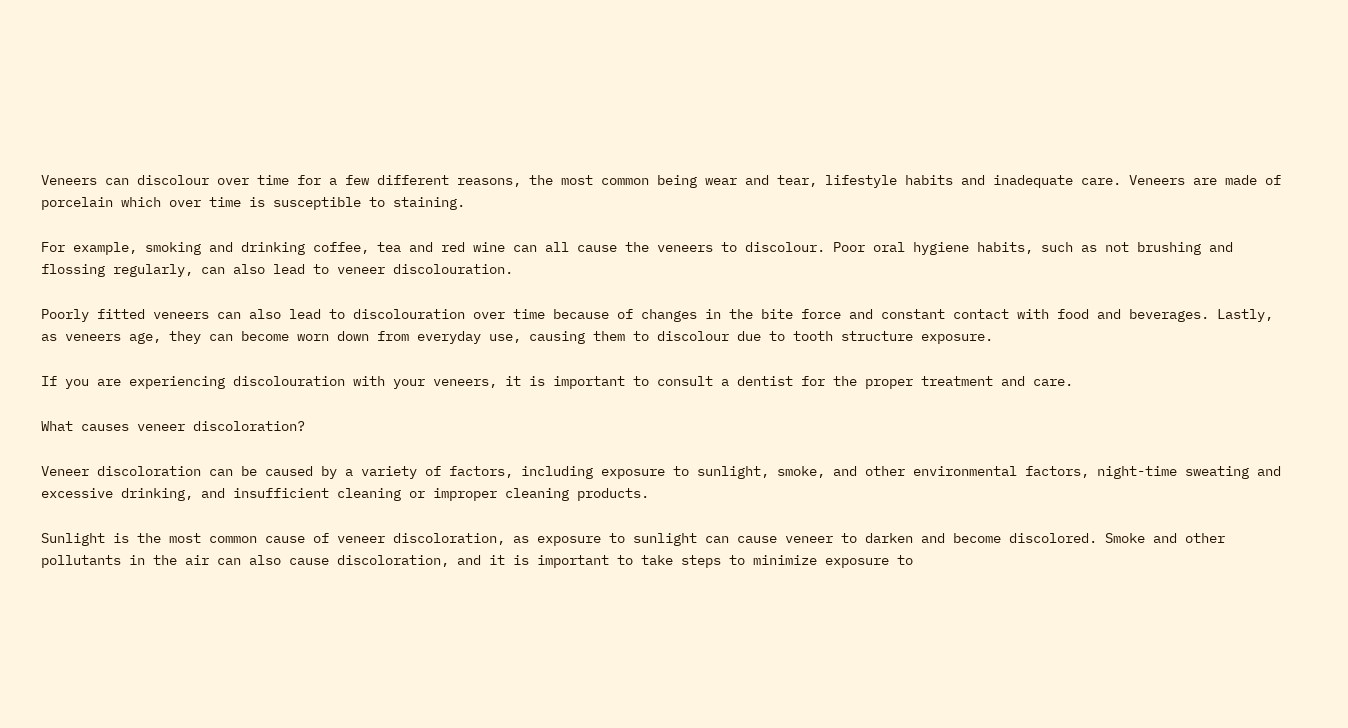Veneers can discolour over time for a few different reasons, the most common being wear and tear, lifestyle habits and inadequate care. Veneers are made of porcelain which over time is susceptible to staining.

For example, smoking and drinking coffee, tea and red wine can all cause the veneers to discolour. Poor oral hygiene habits, such as not brushing and flossing regularly, can also lead to veneer discolouration.

Poorly fitted veneers can also lead to discolouration over time because of changes in the bite force and constant contact with food and beverages. Lastly, as veneers age, they can become worn down from everyday use, causing them to discolour due to tooth structure exposure.

If you are experiencing discolouration with your veneers, it is important to consult a dentist for the proper treatment and care.

What causes veneer discoloration?

Veneer discoloration can be caused by a variety of factors, including exposure to sunlight, smoke, and other environmental factors, night-time sweating and excessive drinking, and insufficient cleaning or improper cleaning products.

Sunlight is the most common cause of veneer discoloration, as exposure to sunlight can cause veneer to darken and become discolored. Smoke and other pollutants in the air can also cause discoloration, and it is important to take steps to minimize exposure to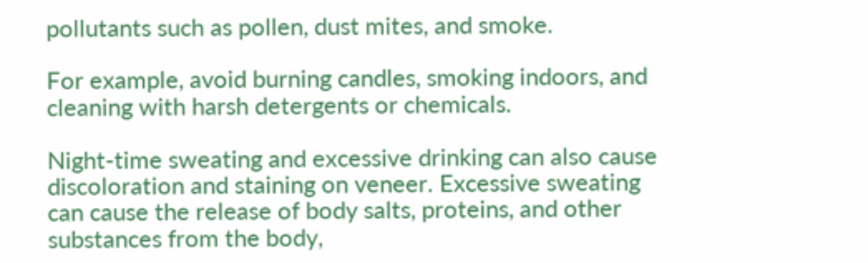pollutants such as pollen, dust mites, and smoke.

For example, avoid burning candles, smoking indoors, and cleaning with harsh detergents or chemicals.

Night-time sweating and excessive drinking can also cause discoloration and staining on veneer. Excessive sweating can cause the release of body salts, proteins, and other substances from the body,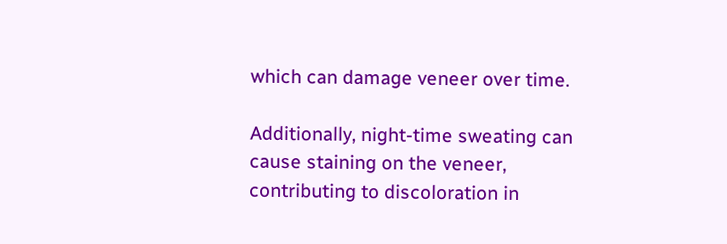which can damage veneer over time.

Additionally, night-time sweating can cause staining on the veneer, contributing to discoloration in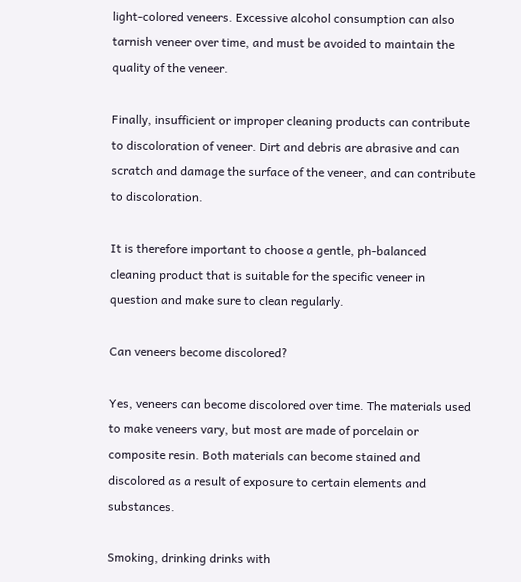light-colored veneers. Excessive alcohol consumption can also tarnish veneer over time, and must be avoided to maintain the quality of the veneer.

Finally, insufficient or improper cleaning products can contribute to discoloration of veneer. Dirt and debris are abrasive and can scratch and damage the surface of the veneer, and can contribute to discoloration.

It is therefore important to choose a gentle, ph-balanced cleaning product that is suitable for the specific veneer in question and make sure to clean regularly.

Can veneers become discolored?

Yes, veneers can become discolored over time. The materials used to make veneers vary, but most are made of porcelain or composite resin. Both materials can become stained and discolored as a result of exposure to certain elements and substances.

Smoking, drinking drinks with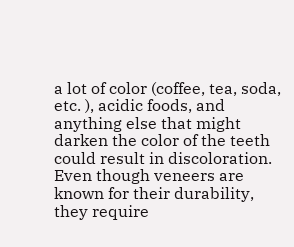a lot of color (coffee, tea, soda, etc. ), acidic foods, and anything else that might darken the color of the teeth could result in discoloration. Even though veneers are known for their durability, they require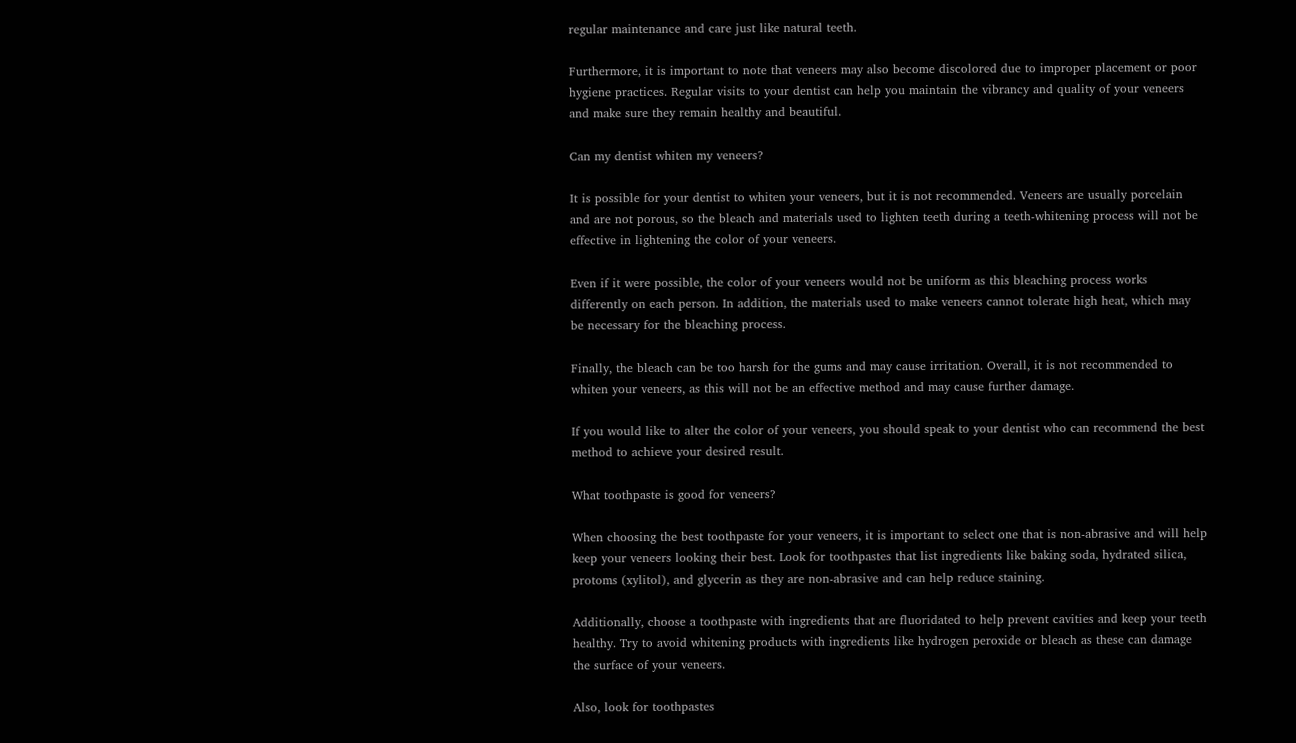regular maintenance and care just like natural teeth.

Furthermore, it is important to note that veneers may also become discolored due to improper placement or poor hygiene practices. Regular visits to your dentist can help you maintain the vibrancy and quality of your veneers and make sure they remain healthy and beautiful.

Can my dentist whiten my veneers?

It is possible for your dentist to whiten your veneers, but it is not recommended. Veneers are usually porcelain and are not porous, so the bleach and materials used to lighten teeth during a teeth-whitening process will not be effective in lightening the color of your veneers.

Even if it were possible, the color of your veneers would not be uniform as this bleaching process works differently on each person. In addition, the materials used to make veneers cannot tolerate high heat, which may be necessary for the bleaching process.

Finally, the bleach can be too harsh for the gums and may cause irritation. Overall, it is not recommended to whiten your veneers, as this will not be an effective method and may cause further damage.

If you would like to alter the color of your veneers, you should speak to your dentist who can recommend the best method to achieve your desired result.

What toothpaste is good for veneers?

When choosing the best toothpaste for your veneers, it is important to select one that is non-abrasive and will help keep your veneers looking their best. Look for toothpastes that list ingredients like baking soda, hydrated silica, protoms (xylitol), and glycerin as they are non-abrasive and can help reduce staining.

Additionally, choose a toothpaste with ingredients that are fluoridated to help prevent cavities and keep your teeth healthy. Try to avoid whitening products with ingredients like hydrogen peroxide or bleach as these can damage the surface of your veneers.

Also, look for toothpastes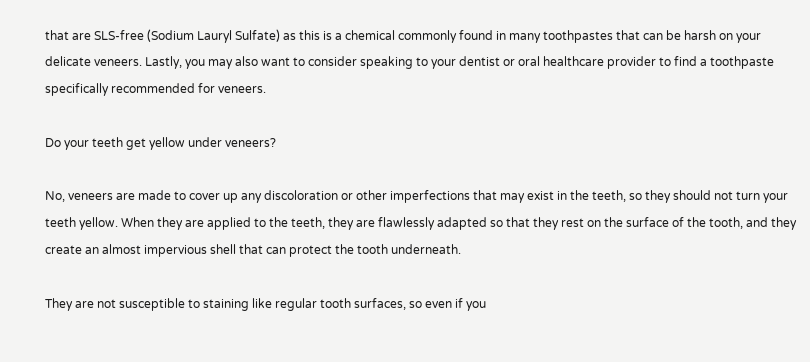that are SLS-free (Sodium Lauryl Sulfate) as this is a chemical commonly found in many toothpastes that can be harsh on your delicate veneers. Lastly, you may also want to consider speaking to your dentist or oral healthcare provider to find a toothpaste specifically recommended for veneers.

Do your teeth get yellow under veneers?

No, veneers are made to cover up any discoloration or other imperfections that may exist in the teeth, so they should not turn your teeth yellow. When they are applied to the teeth, they are flawlessly adapted so that they rest on the surface of the tooth, and they create an almost impervious shell that can protect the tooth underneath.

They are not susceptible to staining like regular tooth surfaces, so even if you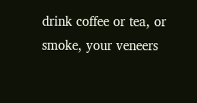drink coffee or tea, or smoke, your veneers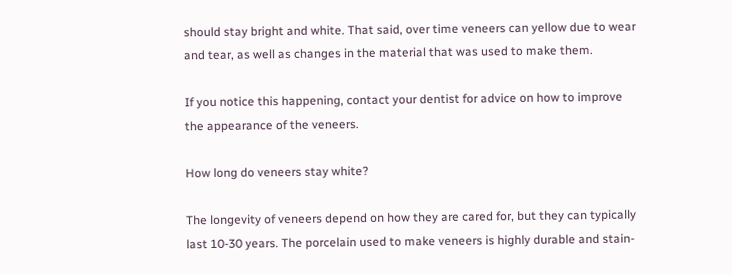should stay bright and white. That said, over time veneers can yellow due to wear and tear, as well as changes in the material that was used to make them.

If you notice this happening, contact your dentist for advice on how to improve the appearance of the veneers.

How long do veneers stay white?

The longevity of veneers depend on how they are cared for, but they can typically last 10-30 years. The porcelain used to make veneers is highly durable and stain-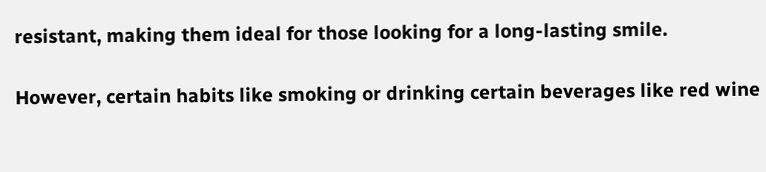resistant, making them ideal for those looking for a long-lasting smile.

However, certain habits like smoking or drinking certain beverages like red wine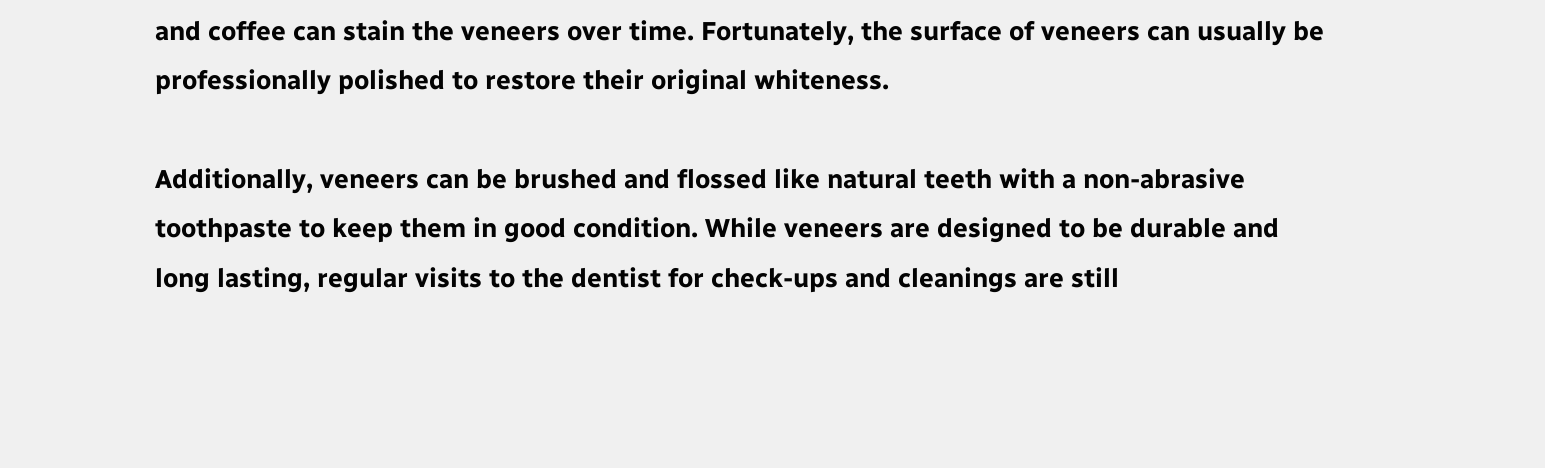and coffee can stain the veneers over time. Fortunately, the surface of veneers can usually be professionally polished to restore their original whiteness.

Additionally, veneers can be brushed and flossed like natural teeth with a non-abrasive toothpaste to keep them in good condition. While veneers are designed to be durable and long lasting, regular visits to the dentist for check-ups and cleanings are still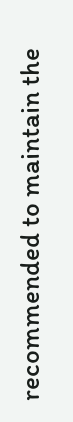recommended to maintain the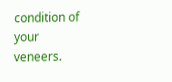condition of your veneers.